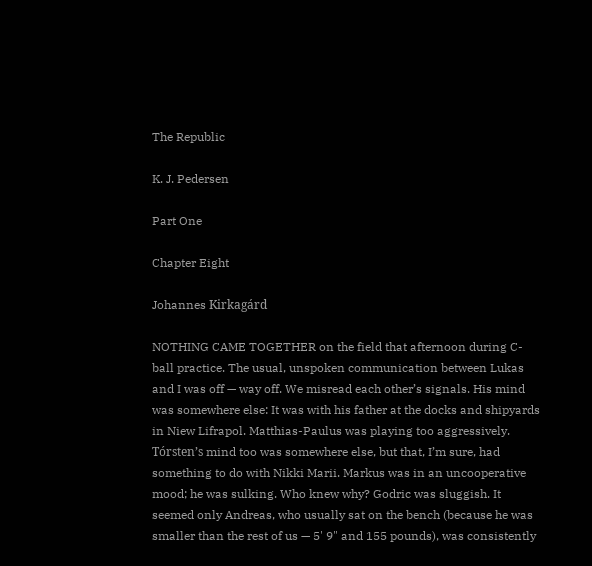The Republic

K. J. Pedersen

Part One

Chapter Eight

Johannes Kirkagárd

NOTHING CAME TOGETHER on the field that afternoon during C-ball practice. The usual, unspoken communication between Lukas and I was off — way off. We misread each other’s signals. His mind was somewhere else: It was with his father at the docks and shipyards in Niew Lifrapol. Matthias-Paulus was playing too aggressively. Tórsten’s mind too was somewhere else, but that, I’m sure, had something to do with Nikki Marii. Markus was in an uncooperative mood; he was sulking. Who knew why? Godric was sluggish. It seemed only Andreas, who usually sat on the bench (because he was smaller than the rest of us — 5' 9" and 155 pounds), was consistently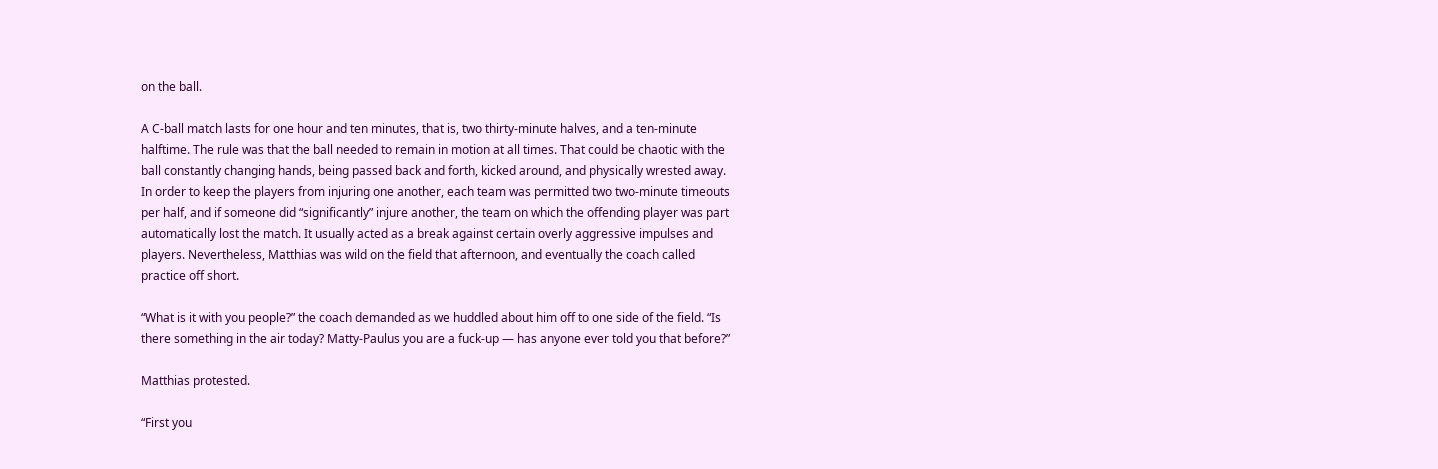on the ball.

A C-ball match lasts for one hour and ten minutes, that is, two thirty-minute halves, and a ten-minute halftime. The rule was that the ball needed to remain in motion at all times. That could be chaotic with the ball constantly changing hands, being passed back and forth, kicked around, and physically wrested away. In order to keep the players from injuring one another, each team was permitted two two-minute timeouts per half, and if someone did “significantly” injure another, the team on which the offending player was part automatically lost the match. It usually acted as a break against certain overly aggressive impulses and players. Nevertheless, Matthias was wild on the field that afternoon, and eventually the coach called practice off short.

“What is it with you people?” the coach demanded as we huddled about him off to one side of the field. “Is there something in the air today? Matty-Paulus you are a fuck-up — has anyone ever told you that before?”

Matthias protested.

“First you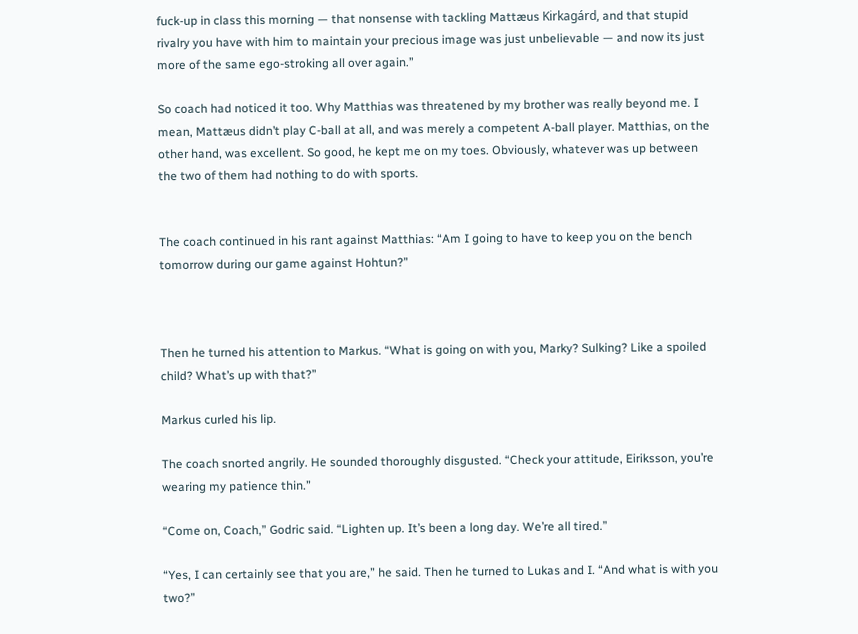fuck-up in class this morning — that nonsense with tackling Mattæus Kirkagárd, and that stupid rivalry you have with him to maintain your precious image was just unbelievable — and now its just more of the same ego-stroking all over again.”

So coach had noticed it too. Why Matthias was threatened by my brother was really beyond me. I mean, Mattæus didn’t play C-ball at all, and was merely a competent A-ball player. Matthias, on the other hand, was excellent. So good, he kept me on my toes. Obviously, whatever was up between the two of them had nothing to do with sports.


The coach continued in his rant against Matthias: “Am I going to have to keep you on the bench tomorrow during our game against Hohtun?”



Then he turned his attention to Markus. “What is going on with you, Marky? Sulking? Like a spoiled child? What’s up with that?”

Markus curled his lip.

The coach snorted angrily. He sounded thoroughly disgusted. “Check your attitude, Eiriksson, you’re wearing my patience thin.”

“Come on, Coach,” Godric said. “Lighten up. It’s been a long day. We’re all tired.”

“Yes, I can certainly see that you are,” he said. Then he turned to Lukas and I. “And what is with you two?”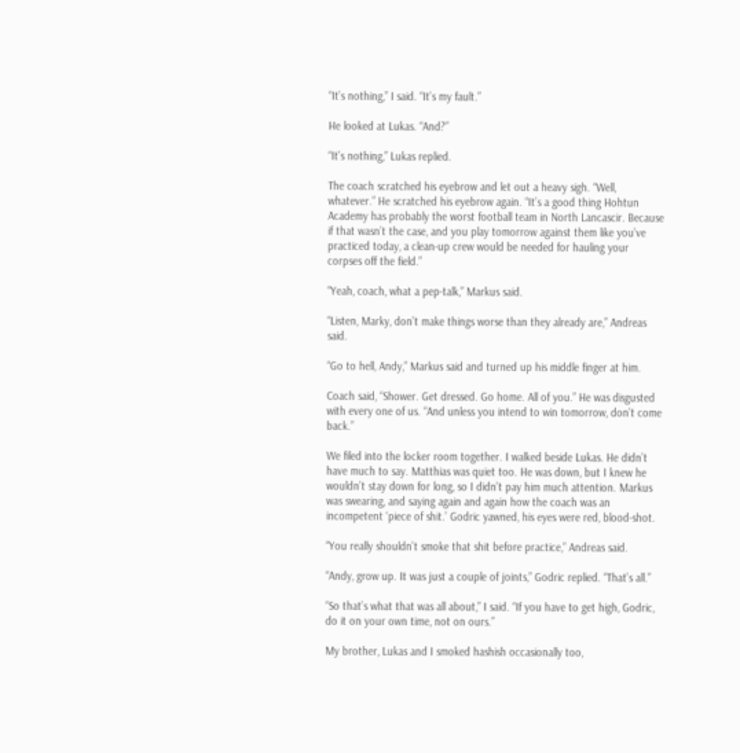“It’s nothing,” I said. “It’s my fault.”

He looked at Lukas. “And?”

“It’s nothing,” Lukas replied.

The coach scratched his eyebrow and let out a heavy sigh. “Well, whatever.” He scratched his eyebrow again. “It’s a good thing Hohtun Academy has probably the worst football team in North Lancascir. Because if that wasn’t the case, and you play tomorrow against them like you’ve practiced today, a clean-up crew would be needed for hauling your corpses off the field.”

“Yeah, coach, what a pep-talk,” Markus said.

“Listen, Marky, don’t make things worse than they already are,” Andreas said.

“Go to hell, Andy,” Markus said and turned up his middle finger at him.

Coach said, “Shower. Get dressed. Go home. All of you.” He was disgusted with every one of us. “And unless you intend to win tomorrow, don’t come back.”

We filed into the locker room together. I walked beside Lukas. He didn’t have much to say. Matthias was quiet too. He was down, but I knew he wouldn’t stay down for long, so I didn’t pay him much attention. Markus was swearing, and saying again and again how the coach was an incompetent ‘piece of shit.’ Godric yawned, his eyes were red, blood-shot.

“You really shouldn’t smoke that shit before practice,” Andreas said.

“Andy, grow up. It was just a couple of joints,” Godric replied. “That’s all.”

“So that’s what that was all about,” I said. “If you have to get high, Godric, do it on your own time, not on ours.”

My brother, Lukas and I smoked hashish occasionally too,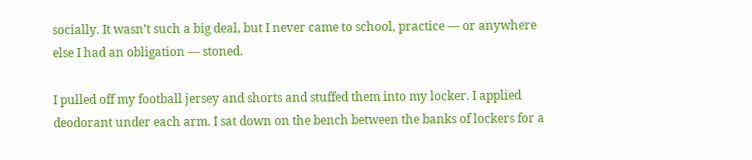socially. It wasn’t such a big deal, but I never came to school, practice — or anywhere else I had an obligation — stoned.

I pulled off my football jersey and shorts and stuffed them into my locker. I applied deodorant under each arm. I sat down on the bench between the banks of lockers for a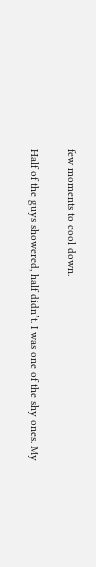few moments to cool down.

Half of the guys showered, half didn’t. I was one of the shy ones. My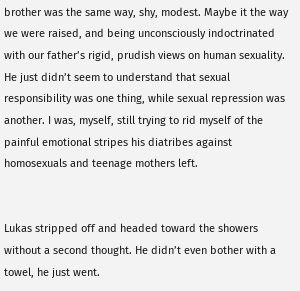brother was the same way, shy, modest. Maybe it the way we were raised, and being unconsciously indoctrinated with our father’s rigid, prudish views on human sexuality. He just didn’t seem to understand that sexual responsibility was one thing, while sexual repression was another. I was, myself, still trying to rid myself of the painful emotional stripes his diatribes against homosexuals and teenage mothers left.


Lukas stripped off and headed toward the showers without a second thought. He didn’t even bother with a towel, he just went.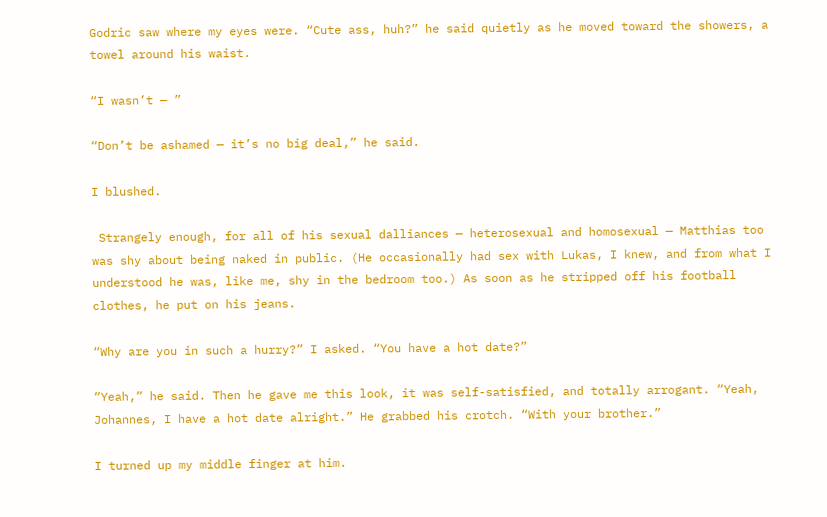Godric saw where my eyes were. “Cute ass, huh?” he said quietly as he moved toward the showers, a towel around his waist.

“I wasn’t — ”

“Don’t be ashamed — it’s no big deal,” he said.

I blushed.

 Strangely enough, for all of his sexual dalliances — heterosexual and homosexual — Matthias too was shy about being naked in public. (He occasionally had sex with Lukas, I knew, and from what I understood he was, like me, shy in the bedroom too.) As soon as he stripped off his football clothes, he put on his jeans.

“Why are you in such a hurry?” I asked. “You have a hot date?”

“Yeah,” he said. Then he gave me this look, it was self-satisfied, and totally arrogant. “Yeah, Johannes, I have a hot date alright.” He grabbed his crotch. “With your brother.”

I turned up my middle finger at him.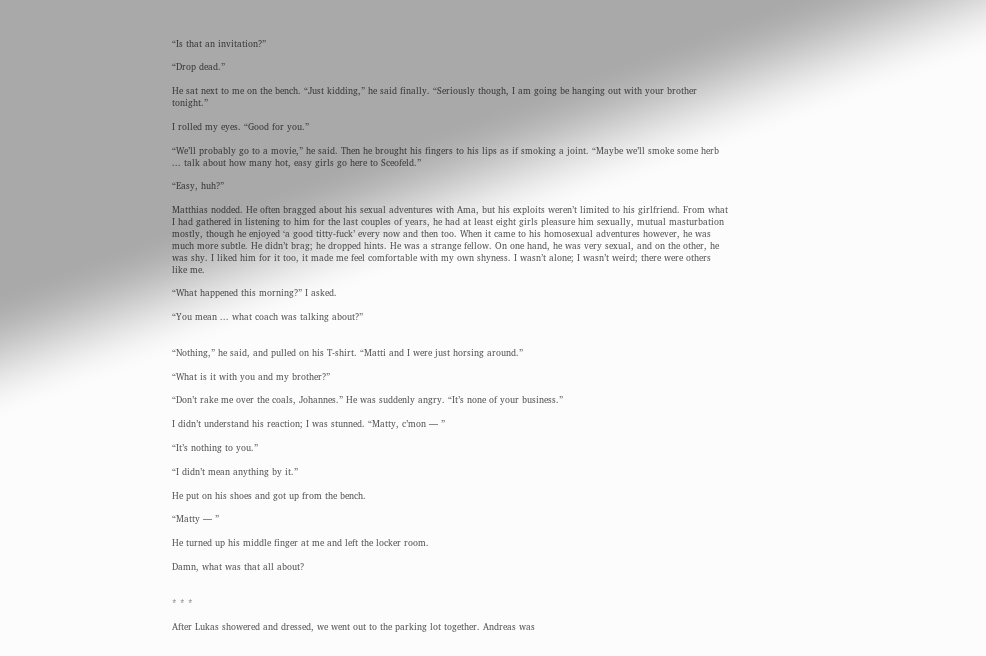“Is that an invitation?”

“Drop dead.”

He sat next to me on the bench. “Just kidding,” he said finally. “Seriously though, I am going be hanging out with your brother tonight.”

I rolled my eyes. “Good for you.”

“We’ll probably go to a movie,” he said. Then he brought his fingers to his lips as if smoking a joint. “Maybe we’ll smoke some herb ... talk about how many hot, easy girls go here to Sceofeld.”

“Easy, huh?”

Matthias nodded. He often bragged about his sexual adventures with Ama, but his exploits weren’t limited to his girlfriend. From what I had gathered in listening to him for the last couples of years, he had at least eight girls pleasure him sexually, mutual masturbation mostly, though he enjoyed ‘a good titty-fuck’ every now and then too. When it came to his homosexual adventures however, he was much more subtle. He didn’t brag; he dropped hints. He was a strange fellow. On one hand, he was very sexual, and on the other, he was shy. I liked him for it too, it made me feel comfortable with my own shyness. I wasn’t alone; I wasn’t weird; there were others like me.

“What happened this morning?” I asked.

“You mean ... what coach was talking about?”


“Nothing,” he said, and pulled on his T-shirt. “Matti and I were just horsing around.”

“What is it with you and my brother?”

“Don’t rake me over the coals, Johannes.” He was suddenly angry. “It’s none of your business.”

I didn’t understand his reaction; I was stunned. “Matty, c’mon — ”

“It’s nothing to you.”

“I didn’t mean anything by it.”

He put on his shoes and got up from the bench.

“Matty — ”

He turned up his middle finger at me and left the locker room.

Damn, what was that all about?


* * *

After Lukas showered and dressed, we went out to the parking lot together. Andreas was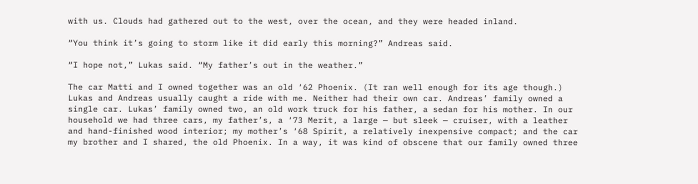with us. Clouds had gathered out to the west, over the ocean, and they were headed inland.

“You think it’s going to storm like it did early this morning?” Andreas said.

“I hope not,” Lukas said. “My father’s out in the weather.”

The car Matti and I owned together was an old ‘62 Phoenix. (It ran well enough for its age though.) Lukas and Andreas usually caught a ride with me. Neither had their own car. Andreas’ family owned a single car. Lukas’ family owned two, an old work truck for his father, a sedan for his mother. In our household we had three cars, my father’s, a ‘73 Merit, a large — but sleek — cruiser, with a leather and hand-finished wood interior; my mother’s ‘68 Spirit, a relatively inexpensive compact; and the car my brother and I shared, the old Phoenix. In a way, it was kind of obscene that our family owned three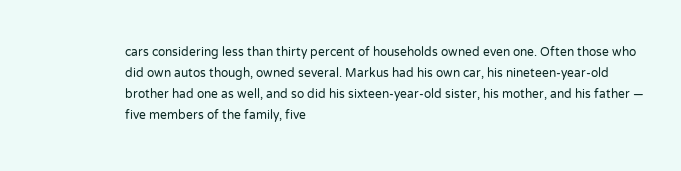cars considering less than thirty percent of households owned even one. Often those who did own autos though, owned several. Markus had his own car, his nineteen-year-old brother had one as well, and so did his sixteen-year-old sister, his mother, and his father — five members of the family, five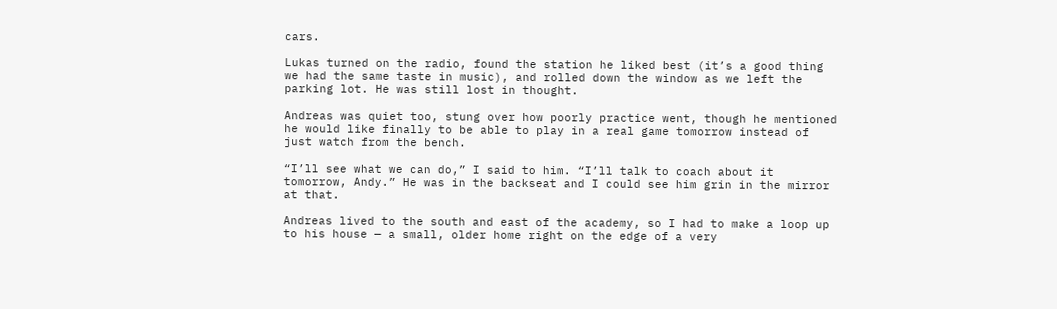cars.

Lukas turned on the radio, found the station he liked best (it’s a good thing we had the same taste in music), and rolled down the window as we left the parking lot. He was still lost in thought.

Andreas was quiet too, stung over how poorly practice went, though he mentioned he would like finally to be able to play in a real game tomorrow instead of just watch from the bench.

“I’ll see what we can do,” I said to him. “I’ll talk to coach about it tomorrow, Andy.” He was in the backseat and I could see him grin in the mirror at that.

Andreas lived to the south and east of the academy, so I had to make a loop up to his house — a small, older home right on the edge of a very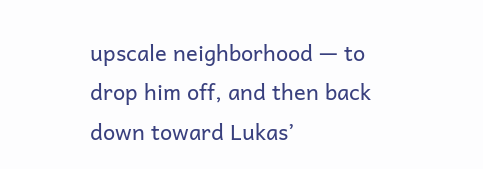upscale neighborhood — to drop him off, and then back down toward Lukas’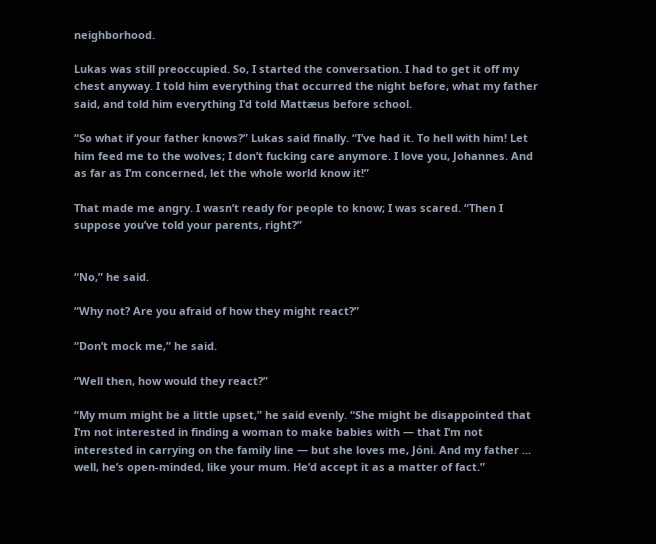neighborhood.

Lukas was still preoccupied. So, I started the conversation. I had to get it off my chest anyway. I told him everything that occurred the night before, what my father said, and told him everything I’d told Mattæus before school.

“So what if your father knows?” Lukas said finally. “I’ve had it. To hell with him! Let him feed me to the wolves; I don’t fucking care anymore. I love you, Johannes. And as far as I’m concerned, let the whole world know it!”

That made me angry. I wasn’t ready for people to know; I was scared. “Then I suppose you’ve told your parents, right?”


“No,” he said.

“Why not? Are you afraid of how they might react?”

“Don’t mock me,” he said.

“Well then, how would they react?”

“My mum might be a little upset,” he said evenly. “She might be disappointed that I’m not interested in finding a woman to make babies with — that I’m not interested in carrying on the family line — but she loves me, Jóni. And my father ... well, he’s open-minded, like your mum. He’d accept it as a matter of fact.”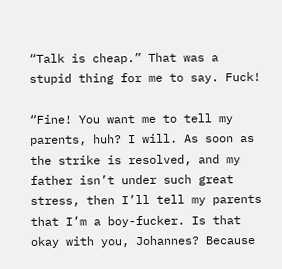“Talk is cheap.” That was a stupid thing for me to say. Fuck!

“Fine! You want me to tell my parents, huh? I will. As soon as the strike is resolved, and my father isn’t under such great stress, then I’ll tell my parents that I’m a boy-fucker. Is that okay with you, Johannes? Because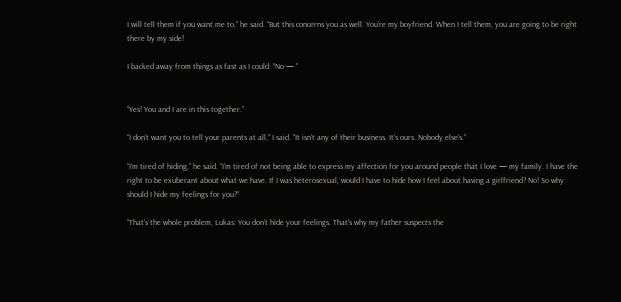I will tell them if you want me to,” he said. “But this concerns you as well. You’re my boyfriend. When I tell them, you are going to be right there by my side!

I backed away from things as fast as I could: “No — ”


“Yes! You and I are in this together.”

“I don’t want you to tell your parents at all,” I said. “It isn’t any of their business. It’s ours. Nobody else’s.”

“I’m tired of hiding,” he said. “I’m tired of not being able to express my affection for you around people that I love — my family. I have the right to be exuberant about what we have. If I was heterosexual, would I have to hide how I feel about having a girlfriend? No! So why should I hide my feelings for you?”

“That’s the whole problem, Lukas: You don’t hide your feelings. That’s why my father suspects the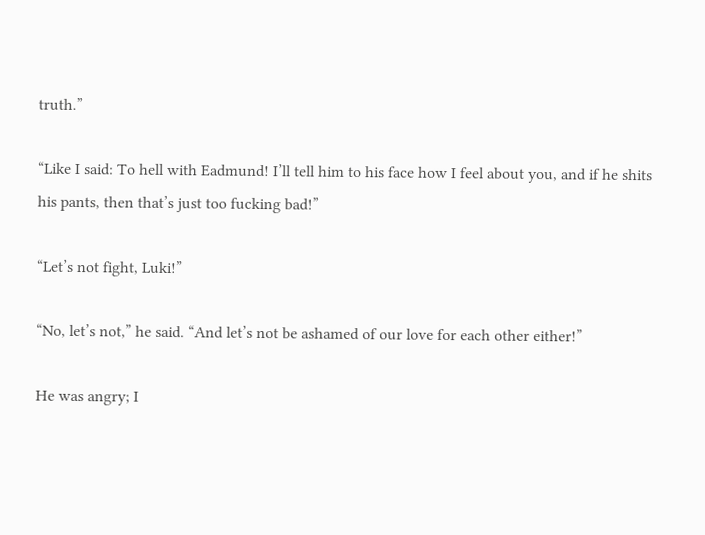truth.”

“Like I said: To hell with Eadmund! I’ll tell him to his face how I feel about you, and if he shits his pants, then that’s just too fucking bad!”

“Let’s not fight, Luki!”

“No, let’s not,” he said. “And let’s not be ashamed of our love for each other either!”

He was angry; I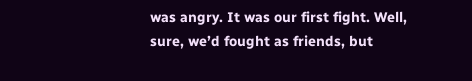was angry. It was our first fight. Well, sure, we’d fought as friends, but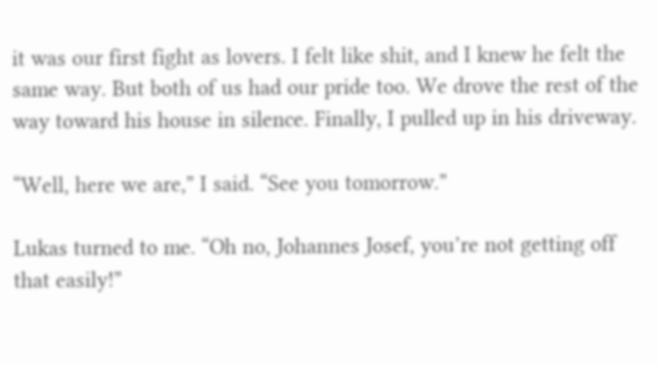it was our first fight as lovers. I felt like shit, and I knew he felt the same way. But both of us had our pride too. We drove the rest of the way toward his house in silence. Finally, I pulled up in his driveway.

“Well, here we are,” I said. “See you tomorrow.”

Lukas turned to me. “Oh no, Johannes Josef, you’re not getting off that easily!”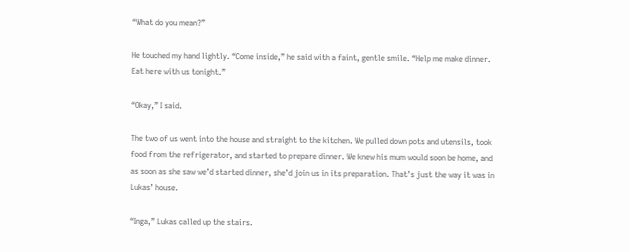“What do you mean?”

He touched my hand lightly. “Come inside,” he said with a faint, gentle smile. “Help me make dinner. Eat here with us tonight.”

“Okay,” I said.

The two of us went into the house and straight to the kitchen. We pulled down pots and utensils, took food from the refrigerator, and started to prepare dinner. We knew his mum would soon be home, and as soon as she saw we’d started dinner, she’d join us in its preparation. That’s just the way it was in Lukas’ house.

“Inga,” Lukas called up the stairs.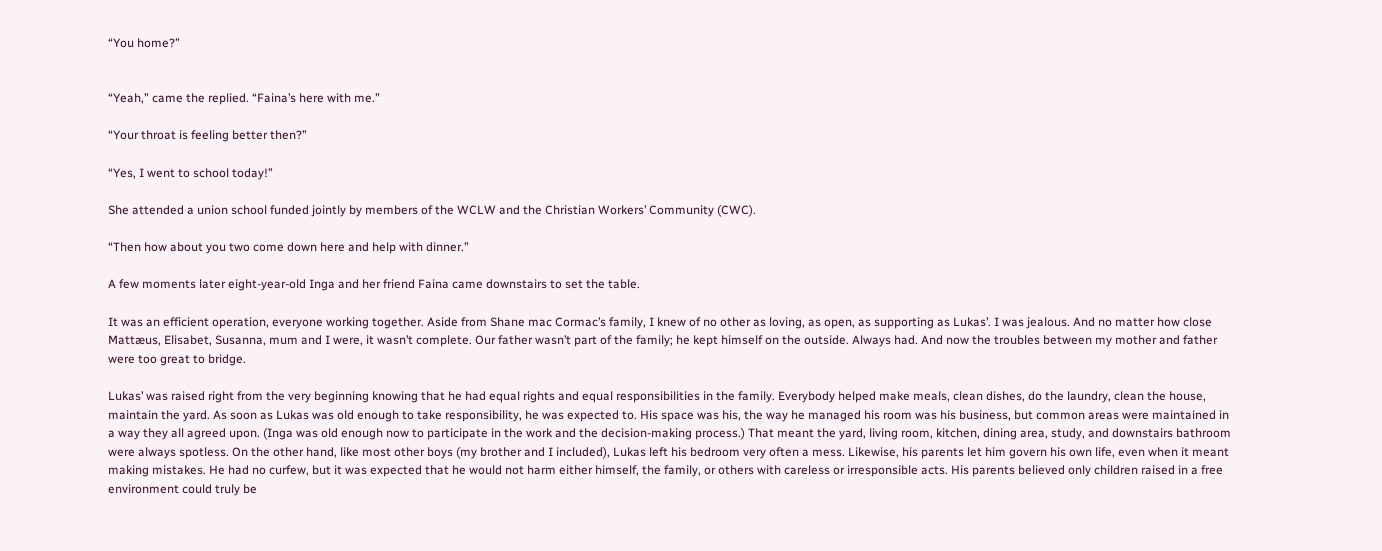“You home?”


“Yeah,” came the replied. “Faina’s here with me.”

“Your throat is feeling better then?”

“Yes, I went to school today!”

She attended a union school funded jointly by members of the WCLW and the Christian Workers’ Community (CWC).

“Then how about you two come down here and help with dinner.”

A few moments later eight-year-old Inga and her friend Faina came downstairs to set the table.

It was an efficient operation, everyone working together. Aside from Shane mac Cormac’s family, I knew of no other as loving, as open, as supporting as Lukas’. I was jealous. And no matter how close Mattæus, Elisabet, Susanna, mum and I were, it wasn’t complete. Our father wasn’t part of the family; he kept himself on the outside. Always had. And now the troubles between my mother and father were too great to bridge.

Lukas’ was raised right from the very beginning knowing that he had equal rights and equal responsibilities in the family. Everybody helped make meals, clean dishes, do the laundry, clean the house, maintain the yard. As soon as Lukas was old enough to take responsibility, he was expected to. His space was his, the way he managed his room was his business, but common areas were maintained in a way they all agreed upon. (Inga was old enough now to participate in the work and the decision-making process.) That meant the yard, living room, kitchen, dining area, study, and downstairs bathroom were always spotless. On the other hand, like most other boys (my brother and I included), Lukas left his bedroom very often a mess. Likewise, his parents let him govern his own life, even when it meant making mistakes. He had no curfew, but it was expected that he would not harm either himself, the family, or others with careless or irresponsible acts. His parents believed only children raised in a free environment could truly be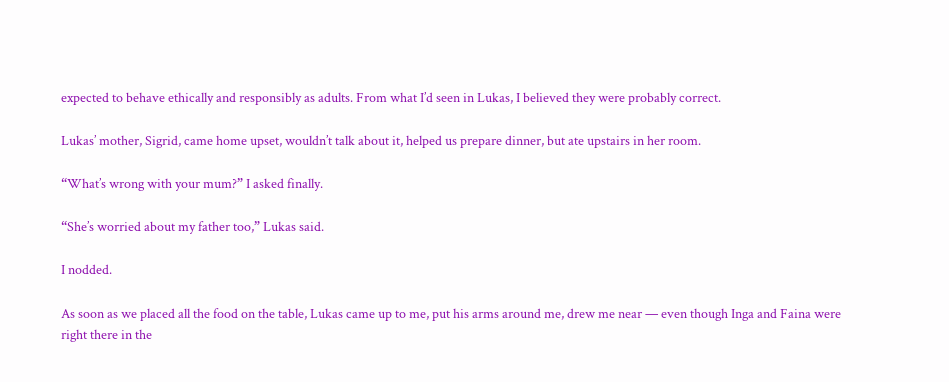expected to behave ethically and responsibly as adults. From what I’d seen in Lukas, I believed they were probably correct.

Lukas’ mother, Sigrid, came home upset, wouldn’t talk about it, helped us prepare dinner, but ate upstairs in her room.

“What’s wrong with your mum?” I asked finally.

“She’s worried about my father too,” Lukas said.

I nodded.

As soon as we placed all the food on the table, Lukas came up to me, put his arms around me, drew me near — even though Inga and Faina were right there in the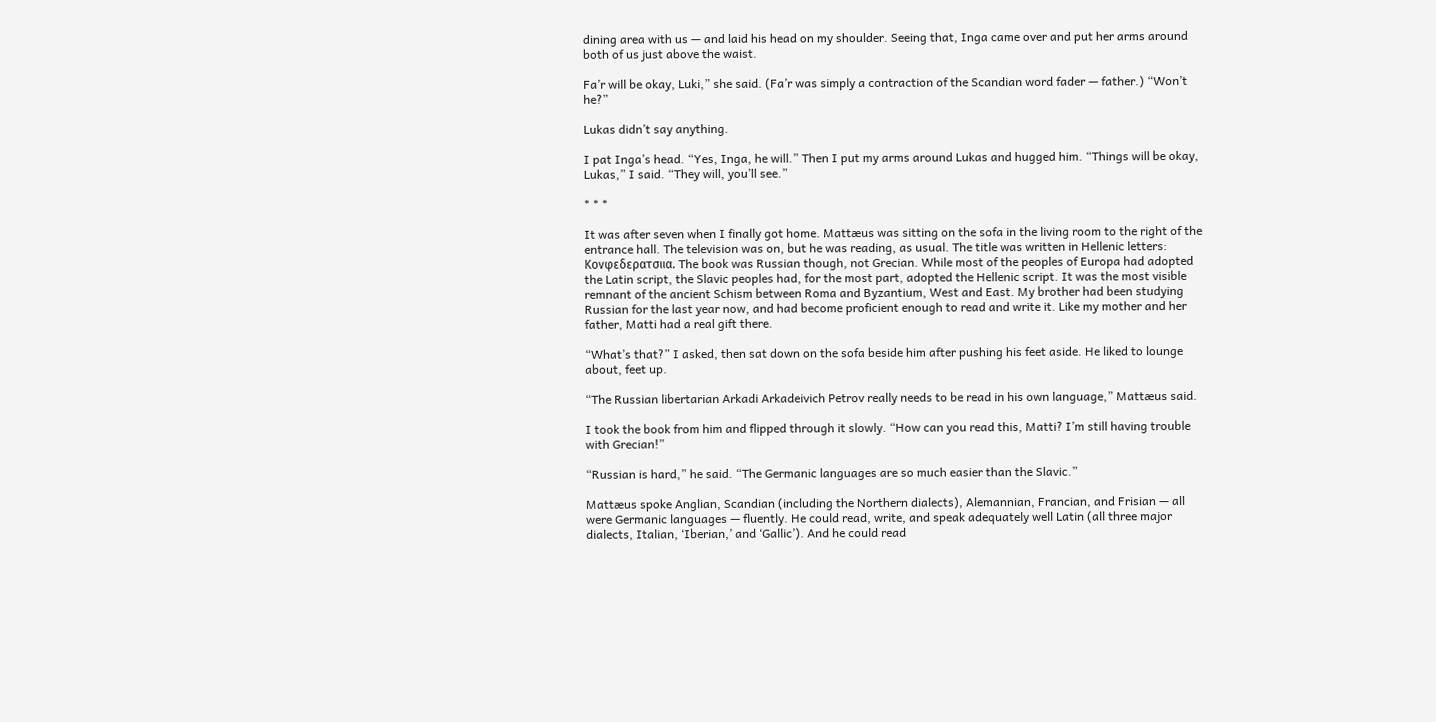dining area with us — and laid his head on my shoulder. Seeing that, Inga came over and put her arms around both of us just above the waist.

Fa’r will be okay, Luki,” she said. (Fa’r was simply a contraction of the Scandian word fader — father.) “Won’t he?”

Lukas didn’t say anything.

I pat Inga’s head. “Yes, Inga, he will.” Then I put my arms around Lukas and hugged him. “Things will be okay, Lukas,” I said. “They will, you’ll see.”

* * *

It was after seven when I finally got home. Mattæus was sitting on the sofa in the living room to the right of the entrance hall. The television was on, but he was reading, as usual. The title was written in Hellenic letters: Κονφεδερατσιια. The book was Russian though, not Grecian. While most of the peoples of Europa had adopted the Latin script, the Slavic peoples had, for the most part, adopted the Hellenic script. It was the most visible remnant of the ancient Schism between Roma and Byzantium, West and East. My brother had been studying Russian for the last year now, and had become proficient enough to read and write it. Like my mother and her father, Matti had a real gift there.

“What’s that?” I asked, then sat down on the sofa beside him after pushing his feet aside. He liked to lounge about, feet up.

“The Russian libertarian Arkadi Arkadeivich Petrov really needs to be read in his own language,” Mattæus said.

I took the book from him and flipped through it slowly. “How can you read this, Matti? I’m still having trouble with Grecian!”

“Russian is hard,” he said. “The Germanic languages are so much easier than the Slavic.”

Mattæus spoke Anglian, Scandian (including the Northern dialects), Alemannian, Francian, and Frisian — all were Germanic languages — fluently. He could read, write, and speak adequately well Latin (all three major dialects, Italian, ‘Iberian,’ and ‘Gallic’). And he could read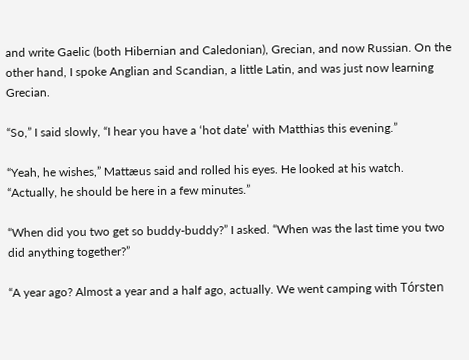and write Gaelic (both Hibernian and Caledonian), Grecian, and now Russian. On the other hand, I spoke Anglian and Scandian, a little Latin, and was just now learning Grecian.

“So,” I said slowly, “I hear you have a ‘hot date’ with Matthias this evening.”

“Yeah, he wishes,” Mattæus said and rolled his eyes. He looked at his watch. “Actually, he should be here in a few minutes.”

“When did you two get so buddy-buddy?” I asked. “When was the last time you two did anything together?”

“A year ago? Almost a year and a half ago, actually. We went camping with Tórsten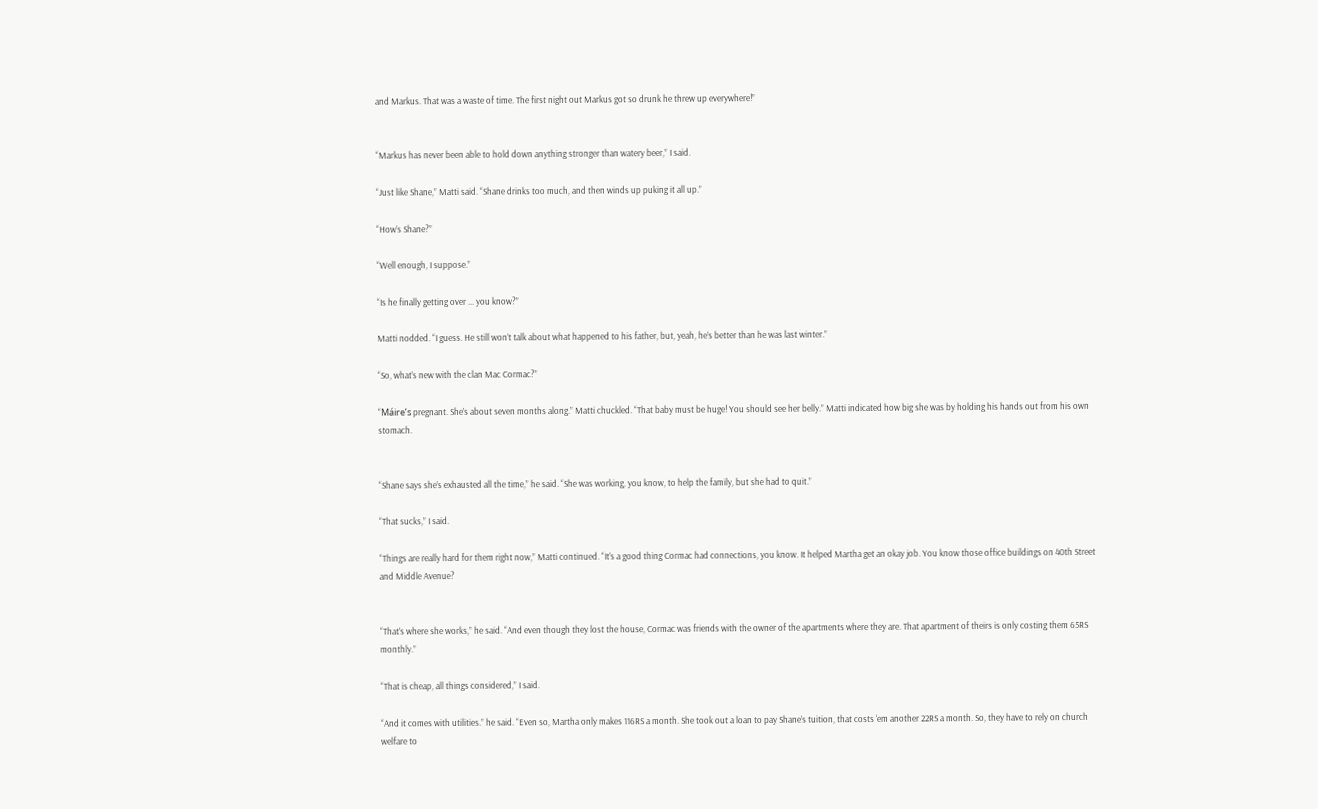and Markus. That was a waste of time. The first night out Markus got so drunk he threw up everywhere!”


“Markus has never been able to hold down anything stronger than watery beer,” I said.

“Just like Shane,” Matti said. “Shane drinks too much, and then winds up puking it all up.”

“How’s Shane?”

“Well enough, I suppose.”

“Is he finally getting over ... you know?”

Matti nodded. “I guess. He still won’t talk about what happened to his father, but, yeah, he’s better than he was last winter.”

“So, what’s new with the clan Mac Cormac?”

“Máire’s pregnant. She’s about seven months along.” Matti chuckled. “That baby must be huge! You should see her belly.” Matti indicated how big she was by holding his hands out from his own stomach.


“Shane says she’s exhausted all the time,” he said. “She was working, you know, to help the family, but she had to quit.”

“That sucks,” I said.

“Things are really hard for them right now,” Matti continued. “It’s a good thing Cormac had connections, you know. It helped Martha get an okay job. You know those office buildings on 40th Street and Middle Avenue?


“That’s where she works,” he said. “And even though they lost the house, Cormac was friends with the owner of the apartments where they are. That apartment of theirs is only costing them 65RS monthly.”

“That is cheap, all things considered,” I said.

“And it comes with utilities.” he said. “Even so, Martha only makes 116RS a month. She took out a loan to pay Shane’s tuition, that costs ‘em another 22RS a month. So, they have to rely on church welfare to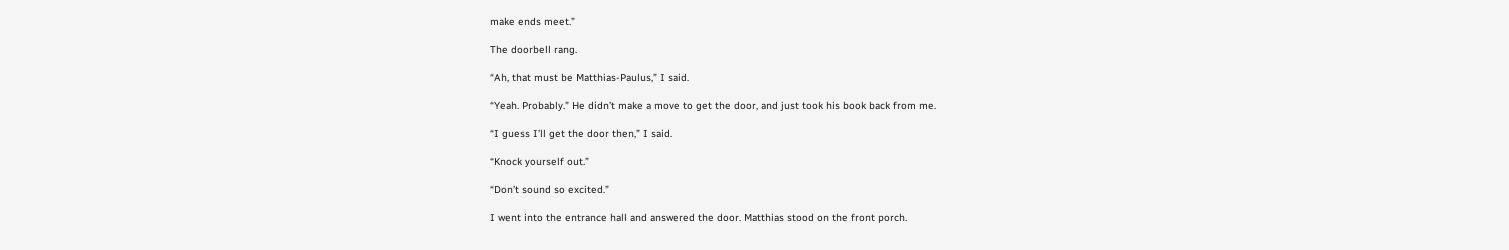make ends meet.”

The doorbell rang.

“Ah, that must be Matthias-Paulus,” I said.

“Yeah. Probably.” He didn’t make a move to get the door, and just took his book back from me.

“I guess I’ll get the door then,” I said.

“Knock yourself out.”

“Don’t sound so excited.”

I went into the entrance hall and answered the door. Matthias stood on the front porch.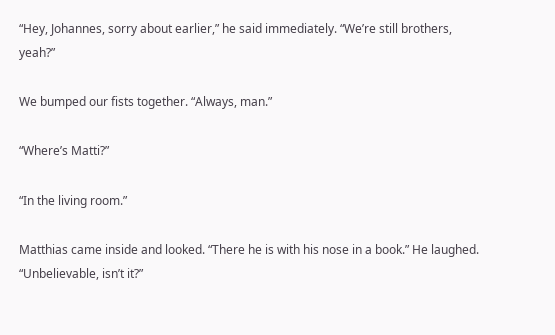“Hey, Johannes, sorry about earlier,” he said immediately. “We’re still brothers, yeah?”

We bumped our fists together. “Always, man.”

“Where’s Matti?”

“In the living room.”

Matthias came inside and looked. “There he is with his nose in a book.” He laughed. “Unbelievable, isn’t it?”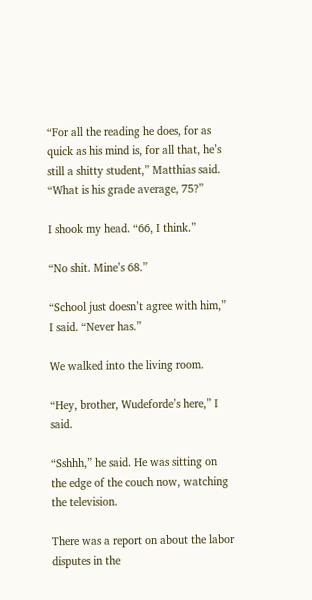“For all the reading he does, for as quick as his mind is, for all that, he’s still a shitty student,” Matthias said. “What is his grade average, 75?”

I shook my head. “66, I think.”

“No shit. Mine’s 68.”

“School just doesn’t agree with him,” I said. “Never has.”

We walked into the living room.

“Hey, brother, Wudeforde’s here,” I said.

“Sshhh,” he said. He was sitting on the edge of the couch now, watching the television.

There was a report on about the labor disputes in the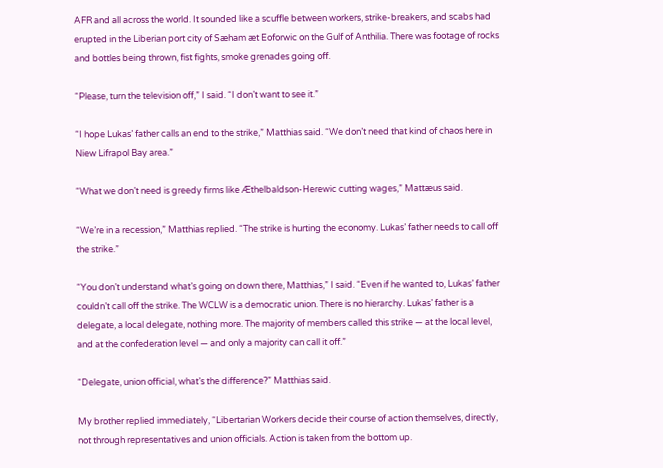AFR and all across the world. It sounded like a scuffle between workers, strike-breakers, and scabs had erupted in the Liberian port city of Sæham æt Eoforwic on the Gulf of Anthilia. There was footage of rocks and bottles being thrown, fist fights, smoke grenades going off.

“Please, turn the television off,” I said. “I don’t want to see it.”

“I hope Lukas’ father calls an end to the strike,” Matthias said. “We don’t need that kind of chaos here in Niew Lifrapol Bay area.”

“What we don’t need is greedy firms like Æthelbaldson-Herewic cutting wages,” Mattæus said.

“We’re in a recession,” Matthias replied. “The strike is hurting the economy. Lukas’ father needs to call off the strike.”

“You don’t understand what’s going on down there, Matthias,” I said. “Even if he wanted to, Lukas’ father couldn’t call off the strike. The WCLW is a democratic union. There is no hierarchy. Lukas’ father is a delegate, a local delegate, nothing more. The majority of members called this strike — at the local level, and at the confederation level — and only a majority can call it off.”

“Delegate, union official, what’s the difference?” Matthias said.

My brother replied immediately, “Libertarian Workers decide their course of action themselves, directly, not through representatives and union officials. Action is taken from the bottom up.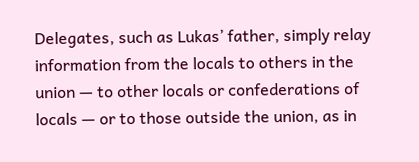Delegates, such as Lukas’ father, simply relay information from the locals to others in the union — to other locals or confederations of locals — or to those outside the union, as in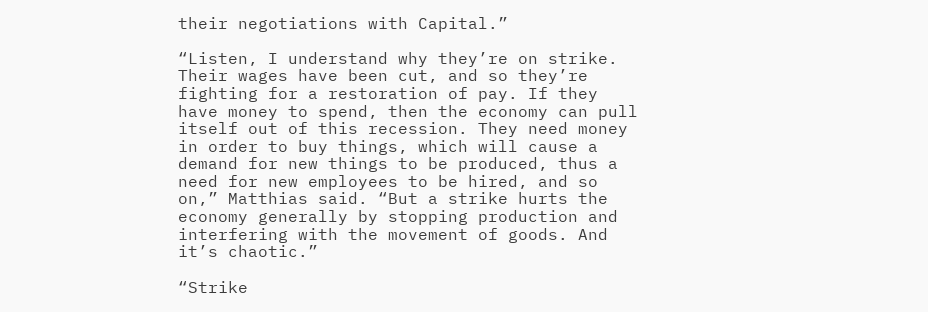their negotiations with Capital.”

“Listen, I understand why they’re on strike. Their wages have been cut, and so they’re fighting for a restoration of pay. If they have money to spend, then the economy can pull itself out of this recession. They need money in order to buy things, which will cause a demand for new things to be produced, thus a need for new employees to be hired, and so on,” Matthias said. “But a strike hurts the economy generally by stopping production and interfering with the movement of goods. And it’s chaotic.”

“Strike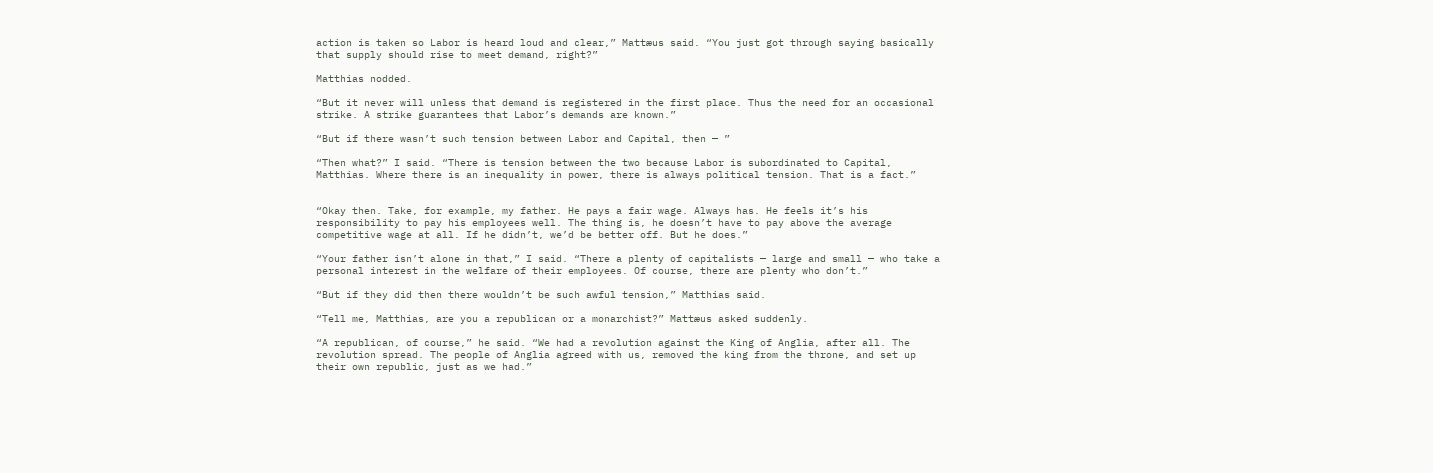action is taken so Labor is heard loud and clear,” Mattæus said. “You just got through saying basically that supply should rise to meet demand, right?”

Matthias nodded.

“But it never will unless that demand is registered in the first place. Thus the need for an occasional strike. A strike guarantees that Labor’s demands are known.”

“But if there wasn’t such tension between Labor and Capital, then — ”

“Then what?” I said. “There is tension between the two because Labor is subordinated to Capital, Matthias. Where there is an inequality in power, there is always political tension. That is a fact.”


“Okay then. Take, for example, my father. He pays a fair wage. Always has. He feels it’s his responsibility to pay his employees well. The thing is, he doesn’t have to pay above the average competitive wage at all. If he didn’t, we’d be better off. But he does.”

“Your father isn’t alone in that,” I said. “There a plenty of capitalists — large and small — who take a personal interest in the welfare of their employees. Of course, there are plenty who don’t.”

“But if they did then there wouldn’t be such awful tension,” Matthias said.

“Tell me, Matthias, are you a republican or a monarchist?” Mattæus asked suddenly.

“A republican, of course,” he said. “We had a revolution against the King of Anglia, after all. The revolution spread. The people of Anglia agreed with us, removed the king from the throne, and set up their own republic, just as we had.”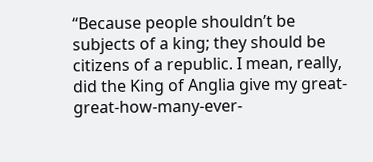“Because people shouldn’t be subjects of a king; they should be citizens of a republic. I mean, really, did the King of Anglia give my great-great-how-many-ever-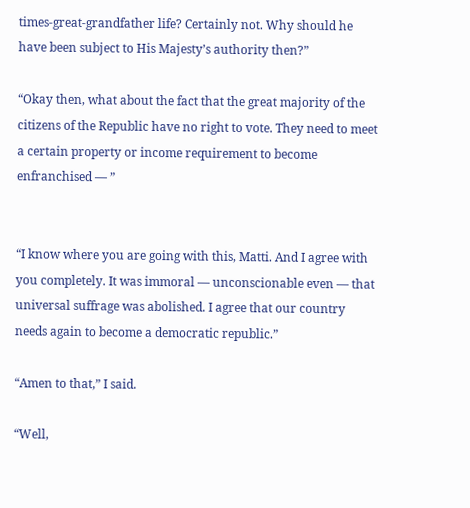times-great-grandfather life? Certainly not. Why should he have been subject to His Majesty’s authority then?”

“Okay then, what about the fact that the great majority of the citizens of the Republic have no right to vote. They need to meet a certain property or income requirement to become enfranchised — ”


“I know where you are going with this, Matti. And I agree with you completely. It was immoral — unconscionable even — that universal suffrage was abolished. I agree that our country needs again to become a democratic republic.”

“Amen to that,” I said.

“Well,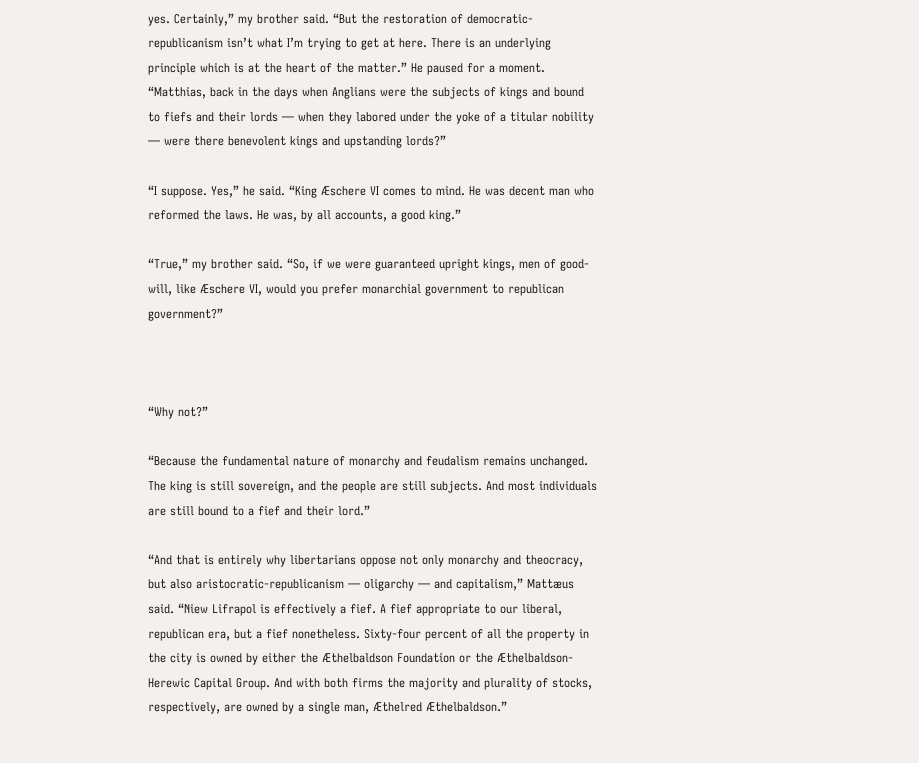yes. Certainly,” my brother said. “But the restoration of democratic-republicanism isn’t what I’m trying to get at here. There is an underlying principle which is at the heart of the matter.” He paused for a moment. “Matthias, back in the days when Anglians were the subjects of kings and bound to fiefs and their lords — when they labored under the yoke of a titular nobility — were there benevolent kings and upstanding lords?”

“I suppose. Yes,” he said. “King Æschere VI comes to mind. He was decent man who reformed the laws. He was, by all accounts, a good king.”

“True,” my brother said. “So, if we were guaranteed upright kings, men of good-will, like Æschere VI, would you prefer monarchial government to republican government?”



“Why not?”

“Because the fundamental nature of monarchy and feudalism remains unchanged. The king is still sovereign, and the people are still subjects. And most individuals are still bound to a fief and their lord.”

“And that is entirely why libertarians oppose not only monarchy and theocracy, but also aristocratic-republicanism — oligarchy — and capitalism,” Mattæus said. “Niew Lifrapol is effectively a fief. A fief appropriate to our liberal, republican era, but a fief nonetheless. Sixty-four percent of all the property in the city is owned by either the Æthelbaldson Foundation or the Æthelbaldson-Herewic Capital Group. And with both firms the majority and plurality of stocks, respectively, are owned by a single man, Æthelred Æthelbaldson.”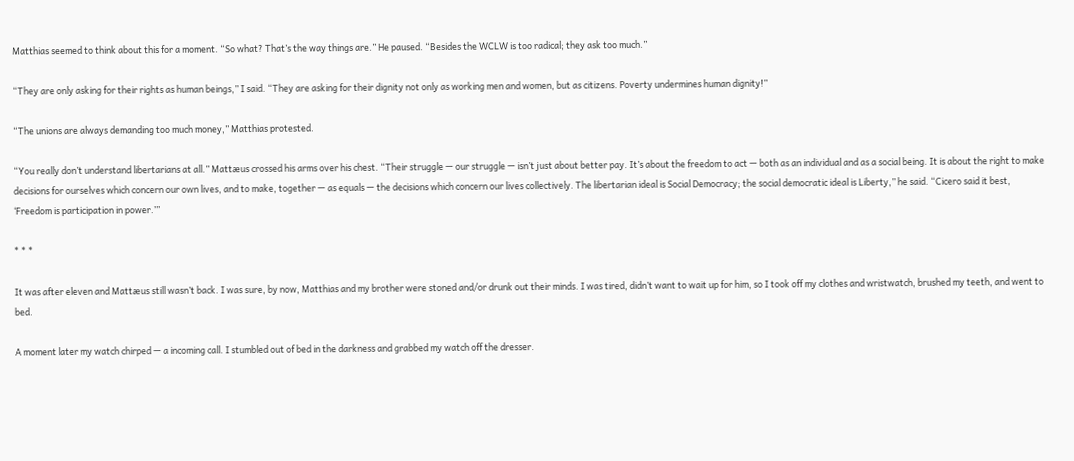Matthias seemed to think about this for a moment. “So what? That’s the way things are.” He paused. “Besides the WCLW is too radical; they ask too much.”

“They are only asking for their rights as human beings,” I said. “They are asking for their dignity not only as working men and women, but as citizens. Poverty undermines human dignity!”

“The unions are always demanding too much money,” Matthias protested.

“You really don’t understand libertarians at all.” Mattæus crossed his arms over his chest. “Their struggle — our struggle — isn’t just about better pay. It’s about the freedom to act — both as an individual and as a social being. It is about the right to make decisions for ourselves which concern our own lives, and to make, together — as equals — the decisions which concern our lives collectively. The libertarian ideal is Social Democracy; the social democratic ideal is Liberty,” he said. “Cicero said it best, ‘Freedom is participation in power.’”

* * *

It was after eleven and Mattæus still wasn’t back. I was sure, by now, Matthias and my brother were stoned and/or drunk out their minds. I was tired, didn’t want to wait up for him, so I took off my clothes and wristwatch, brushed my teeth, and went to bed.

A moment later my watch chirped — a incoming call. I stumbled out of bed in the darkness and grabbed my watch off the dresser.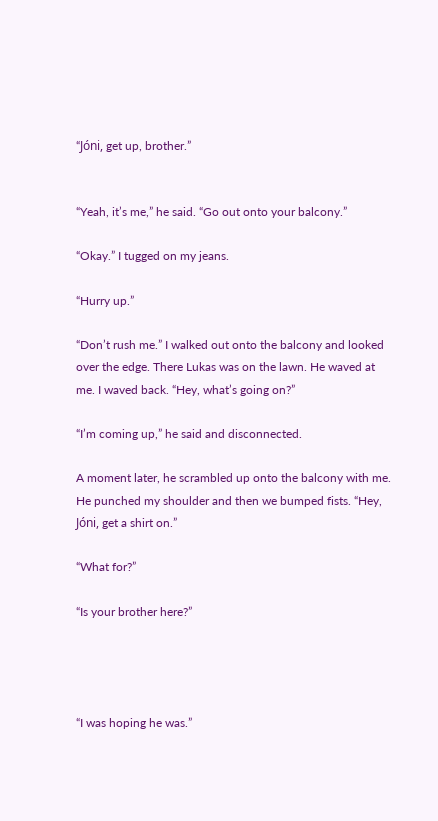“Jóni, get up, brother.”


“Yeah, it’s me,” he said. “Go out onto your balcony.”

“Okay.” I tugged on my jeans.

“Hurry up.”

“Don’t rush me.” I walked out onto the balcony and looked over the edge. There Lukas was on the lawn. He waved at me. I waved back. “Hey, what’s going on?”

“I’m coming up,” he said and disconnected.

A moment later, he scrambled up onto the balcony with me. He punched my shoulder and then we bumped fists. “Hey, Jóni, get a shirt on.”

“What for?”

“Is your brother here?”




“I was hoping he was.”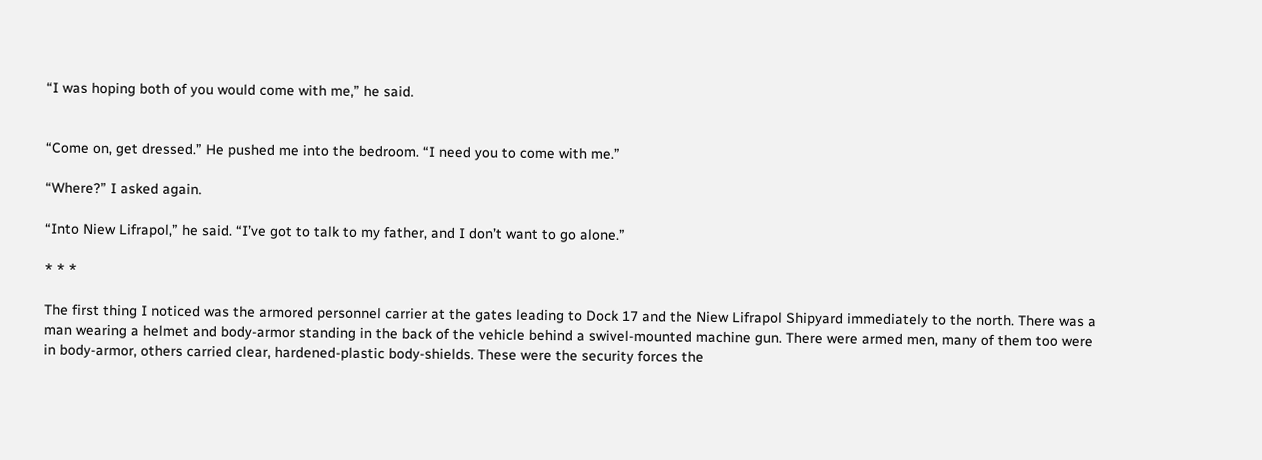“I was hoping both of you would come with me,” he said.


“Come on, get dressed.” He pushed me into the bedroom. “I need you to come with me.”

“Where?” I asked again.

“Into Niew Lifrapol,” he said. “I’ve got to talk to my father, and I don’t want to go alone.”

* * *

The first thing I noticed was the armored personnel carrier at the gates leading to Dock 17 and the Niew Lifrapol Shipyard immediately to the north. There was a man wearing a helmet and body-armor standing in the back of the vehicle behind a swivel-mounted machine gun. There were armed men, many of them too were in body-armor, others carried clear, hardened-plastic body-shields. These were the security forces the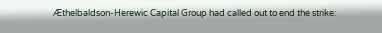Æthelbaldson-Herewic Capital Group had called out to end the strike: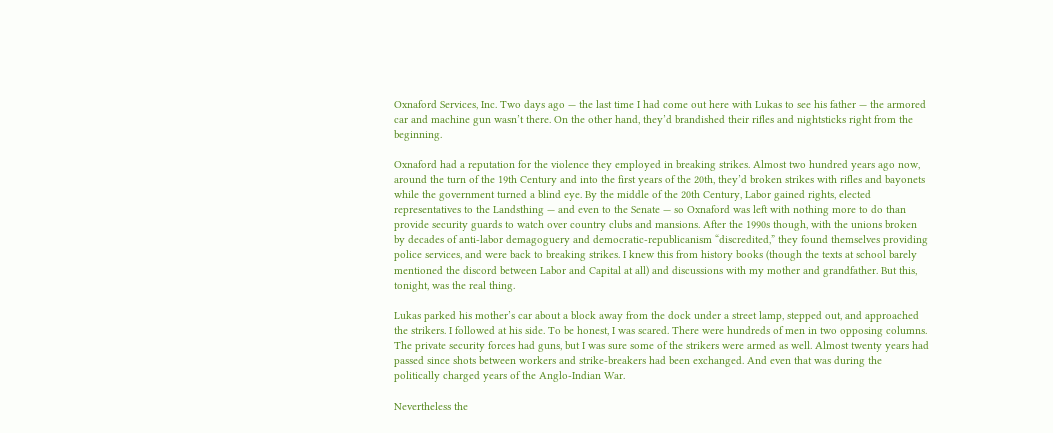Oxnaford Services, Inc. Two days ago — the last time I had come out here with Lukas to see his father — the armored car and machine gun wasn’t there. On the other hand, they’d brandished their rifles and nightsticks right from the beginning.

Oxnaford had a reputation for the violence they employed in breaking strikes. Almost two hundred years ago now, around the turn of the 19th Century and into the first years of the 20th, they’d broken strikes with rifles and bayonets while the government turned a blind eye. By the middle of the 20th Century, Labor gained rights, elected representatives to the Landsthing — and even to the Senate — so Oxnaford was left with nothing more to do than provide security guards to watch over country clubs and mansions. After the 1990s though, with the unions broken by decades of anti-labor demagoguery and democratic-republicanism “discredited,” they found themselves providing police services, and were back to breaking strikes. I knew this from history books (though the texts at school barely mentioned the discord between Labor and Capital at all) and discussions with my mother and grandfather. But this, tonight, was the real thing.

Lukas parked his mother’s car about a block away from the dock under a street lamp, stepped out, and approached the strikers. I followed at his side. To be honest, I was scared. There were hundreds of men in two opposing columns. The private security forces had guns, but I was sure some of the strikers were armed as well. Almost twenty years had passed since shots between workers and strike-breakers had been exchanged. And even that was during the politically charged years of the Anglo-Indian War.

Nevertheless the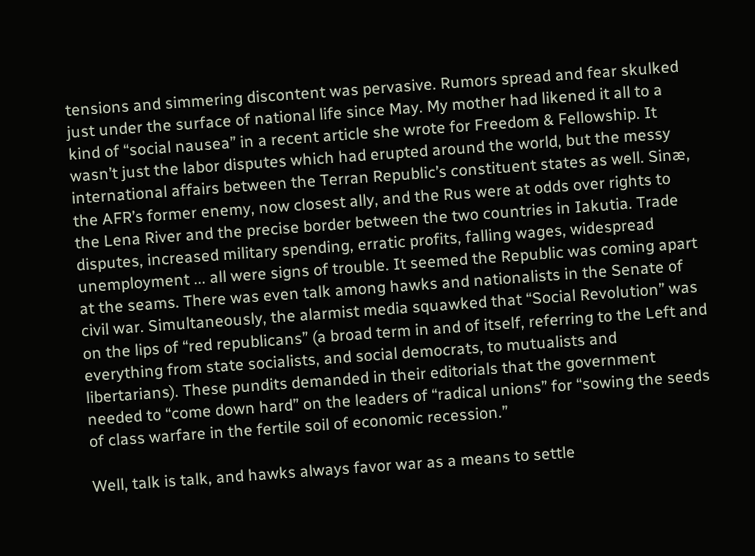tensions and simmering discontent was pervasive. Rumors spread and fear skulked just under the surface of national life since May. My mother had likened it all to a kind of “social nausea” in a recent article she wrote for Freedom & Fellowship. It wasn’t just the labor disputes which had erupted around the world, but the messy international affairs between the Terran Republic’s constituent states as well. Sinæ, the AFR’s former enemy, now closest ally, and the Rus were at odds over rights to the Lena River and the precise border between the two countries in Iakutia. Trade disputes, increased military spending, erratic profits, falling wages, widespread unemployment ... all were signs of trouble. It seemed the Republic was coming apart at the seams. There was even talk among hawks and nationalists in the Senate of civil war. Simultaneously, the alarmist media squawked that “Social Revolution” was on the lips of “red republicans” (a broad term in and of itself, referring to the Left and everything from state socialists, and social democrats, to mutualists and libertarians). These pundits demanded in their editorials that the government needed to “come down hard” on the leaders of “radical unions” for “sowing the seeds of class warfare in the fertile soil of economic recession.”

Well, talk is talk, and hawks always favor war as a means to settle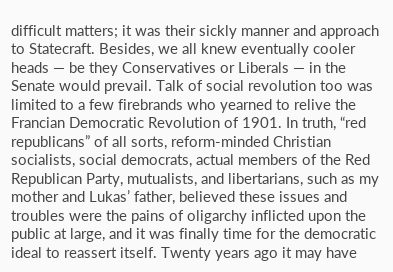difficult matters; it was their sickly manner and approach to Statecraft. Besides, we all knew eventually cooler heads — be they Conservatives or Liberals — in the Senate would prevail. Talk of social revolution too was limited to a few firebrands who yearned to relive the Francian Democratic Revolution of 1901. In truth, “red republicans” of all sorts, reform-minded Christian socialists, social democrats, actual members of the Red Republican Party, mutualists, and libertarians, such as my mother and Lukas’ father, believed these issues and troubles were the pains of oligarchy inflicted upon the public at large, and it was finally time for the democratic ideal to reassert itself. Twenty years ago it may have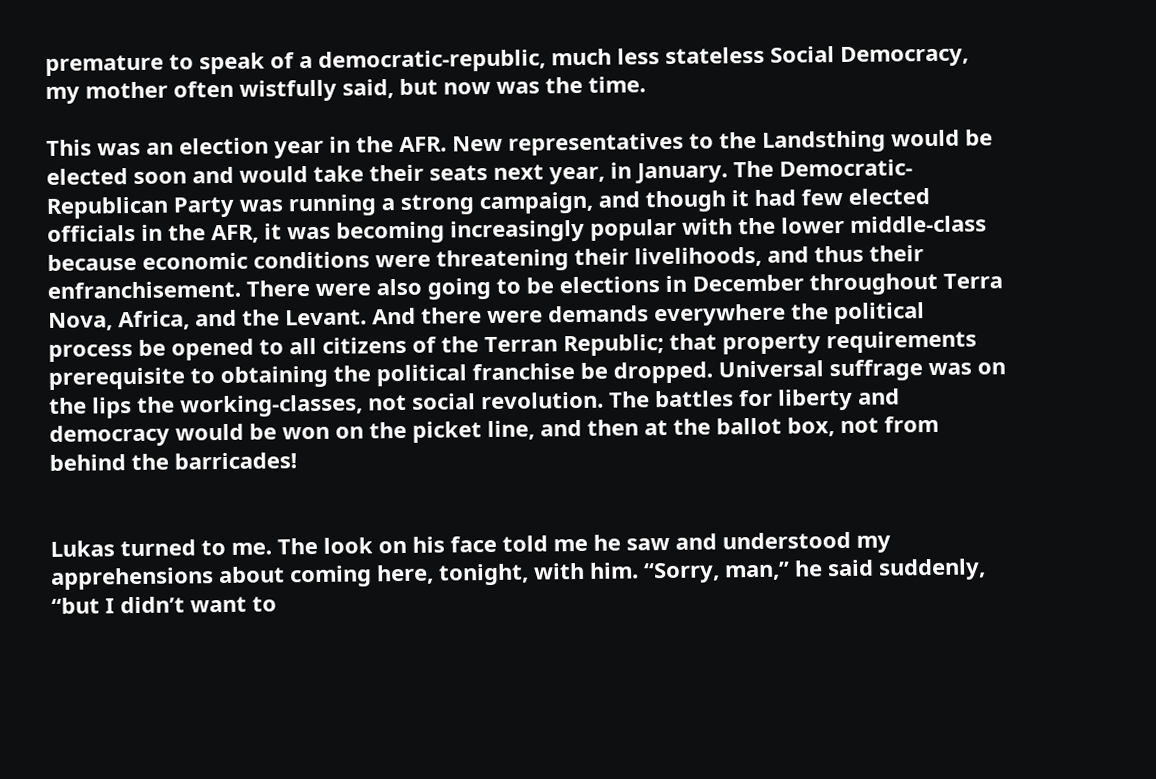premature to speak of a democratic-republic, much less stateless Social Democracy, my mother often wistfully said, but now was the time.

This was an election year in the AFR. New representatives to the Landsthing would be elected soon and would take their seats next year, in January. The Democratic-Republican Party was running a strong campaign, and though it had few elected officials in the AFR, it was becoming increasingly popular with the lower middle-class because economic conditions were threatening their livelihoods, and thus their enfranchisement. There were also going to be elections in December throughout Terra Nova, Africa, and the Levant. And there were demands everywhere the political process be opened to all citizens of the Terran Republic; that property requirements prerequisite to obtaining the political franchise be dropped. Universal suffrage was on the lips the working-classes, not social revolution. The battles for liberty and democracy would be won on the picket line, and then at the ballot box, not from behind the barricades!


Lukas turned to me. The look on his face told me he saw and understood my apprehensions about coming here, tonight, with him. “Sorry, man,” he said suddenly, “but I didn’t want to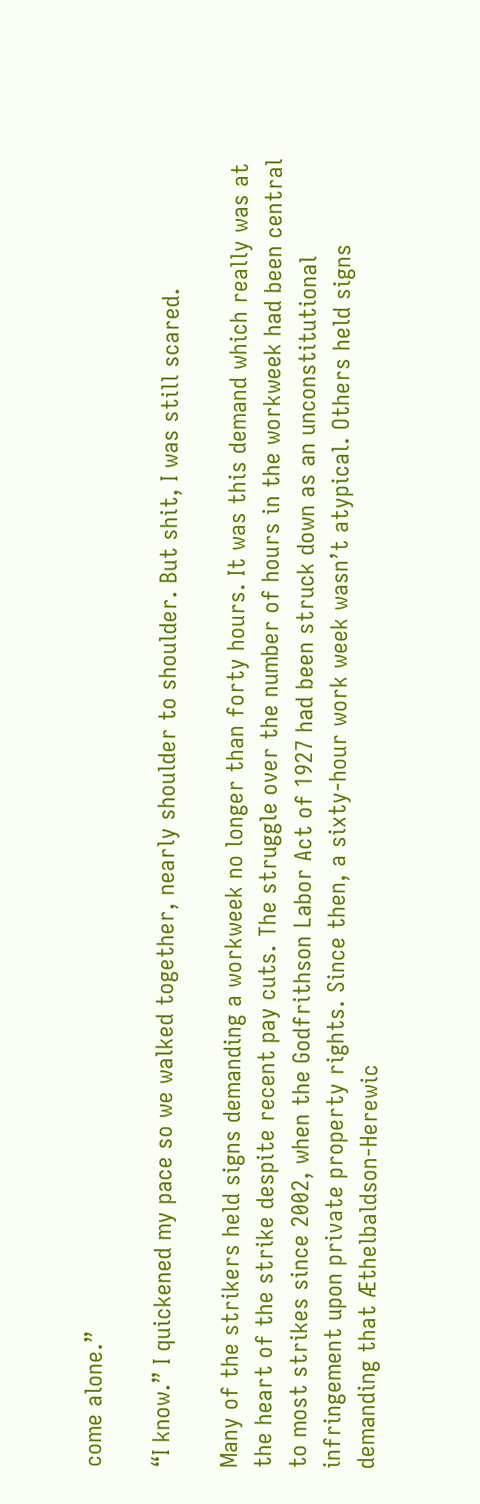come alone.”

“I know.” I quickened my pace so we walked together, nearly shoulder to shoulder. But shit, I was still scared.

Many of the strikers held signs demanding a workweek no longer than forty hours. It was this demand which really was at the heart of the strike despite recent pay cuts. The struggle over the number of hours in the workweek had been central to most strikes since 2002, when the Godfrithson Labor Act of 1927 had been struck down as an unconstitutional infringement upon private property rights. Since then, a sixty-hour work week wasn’t atypical. Others held signs demanding that Æthelbaldson-Herewic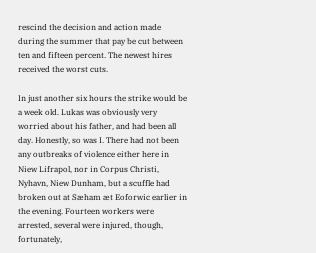rescind the decision and action made during the summer that pay be cut between ten and fifteen percent. The newest hires received the worst cuts.

In just another six hours the strike would be a week old. Lukas was obviously very worried about his father, and had been all day. Honestly, so was I. There had not been any outbreaks of violence either here in Niew Lifrapol, nor in Corpus Christi, Nyhavn, Niew Dunham, but a scuffle had broken out at Sæham æt Eoforwic earlier in the evening. Fourteen workers were arrested, several were injured, though, fortunately,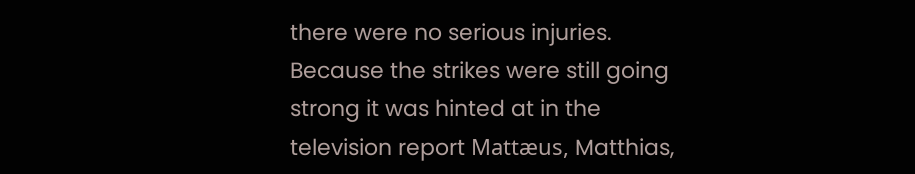there were no serious injuries. Because the strikes were still going strong it was hinted at in the television report Mattæus, Matthias,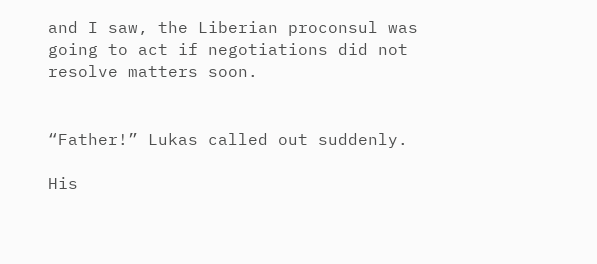and I saw, the Liberian proconsul was going to act if negotiations did not resolve matters soon.


“Father!” Lukas called out suddenly.

His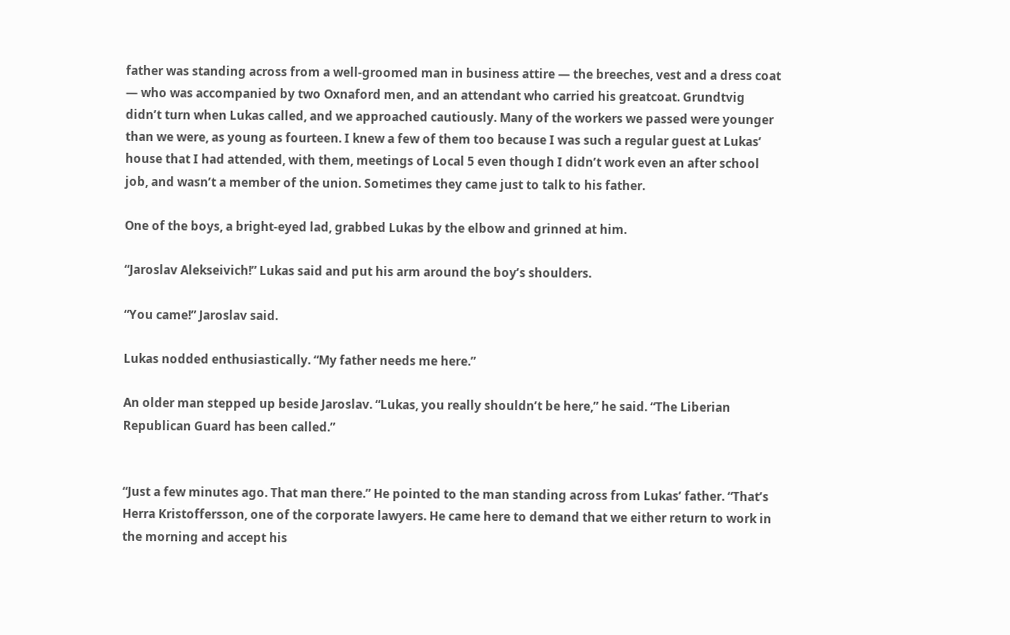father was standing across from a well-groomed man in business attire — the breeches, vest and a dress coat — who was accompanied by two Oxnaford men, and an attendant who carried his greatcoat. Grundtvig didn’t turn when Lukas called, and we approached cautiously. Many of the workers we passed were younger than we were, as young as fourteen. I knew a few of them too because I was such a regular guest at Lukas’ house that I had attended, with them, meetings of Local 5 even though I didn’t work even an after school job, and wasn’t a member of the union. Sometimes they came just to talk to his father.

One of the boys, a bright-eyed lad, grabbed Lukas by the elbow and grinned at him.

“Jaroslav Alekseivich!” Lukas said and put his arm around the boy’s shoulders.

“You came!” Jaroslav said.

Lukas nodded enthusiastically. “My father needs me here.”

An older man stepped up beside Jaroslav. “Lukas, you really shouldn’t be here,” he said. “The Liberian Republican Guard has been called.”


“Just a few minutes ago. That man there.” He pointed to the man standing across from Lukas’ father. “That’s Herra Kristoffersson, one of the corporate lawyers. He came here to demand that we either return to work in the morning and accept his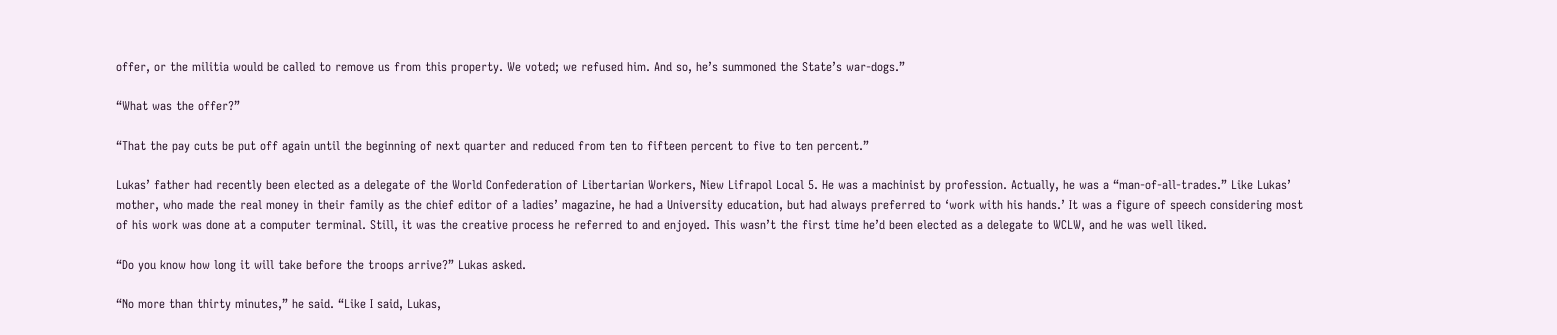offer, or the militia would be called to remove us from this property. We voted; we refused him. And so, he’s summoned the State’s war-dogs.”

“What was the offer?”

“That the pay cuts be put off again until the beginning of next quarter and reduced from ten to fifteen percent to five to ten percent.”

Lukas’ father had recently been elected as a delegate of the World Confederation of Libertarian Workers, Niew Lifrapol Local 5. He was a machinist by profession. Actually, he was a “man-of-all-trades.” Like Lukas’ mother, who made the real money in their family as the chief editor of a ladies’ magazine, he had a University education, but had always preferred to ‘work with his hands.’ It was a figure of speech considering most of his work was done at a computer terminal. Still, it was the creative process he referred to and enjoyed. This wasn’t the first time he’d been elected as a delegate to WCLW, and he was well liked.

“Do you know how long it will take before the troops arrive?” Lukas asked.

“No more than thirty minutes,” he said. “Like I said, Lukas,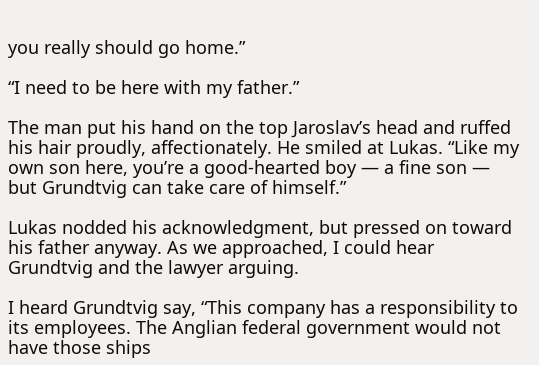you really should go home.”

“I need to be here with my father.”

The man put his hand on the top Jaroslav’s head and ruffed his hair proudly, affectionately. He smiled at Lukas. “Like my own son here, you’re a good-hearted boy — a fine son — but Grundtvig can take care of himself.”

Lukas nodded his acknowledgment, but pressed on toward his father anyway. As we approached, I could hear Grundtvig and the lawyer arguing.

I heard Grundtvig say, “This company has a responsibility to its employees. The Anglian federal government would not have those ships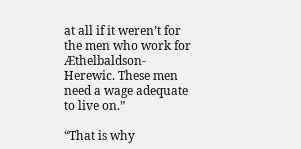at all if it weren’t for the men who work for Æthelbaldson-Herewic. These men need a wage adequate to live on.”

“That is why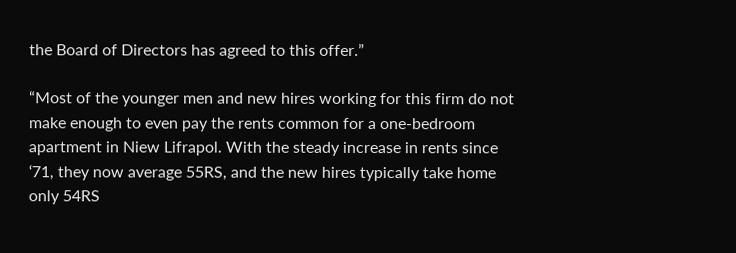the Board of Directors has agreed to this offer.”

“Most of the younger men and new hires working for this firm do not make enough to even pay the rents common for a one-bedroom apartment in Niew Lifrapol. With the steady increase in rents since ‘71, they now average 55RS, and the new hires typically take home only 54RS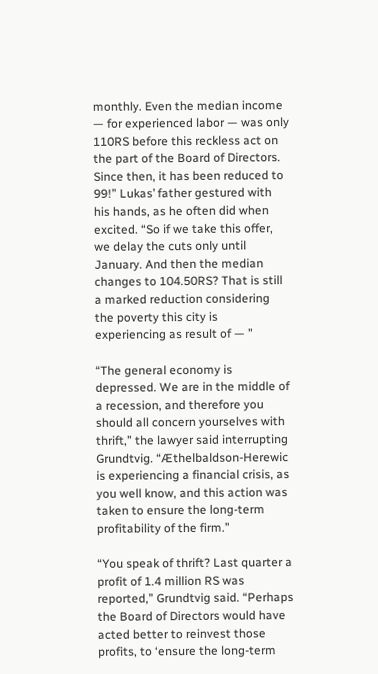monthly. Even the median income — for experienced labor — was only 110RS before this reckless act on the part of the Board of Directors. Since then, it has been reduced to 99!” Lukas’ father gestured with his hands, as he often did when excited. “So if we take this offer, we delay the cuts only until January. And then the median changes to 104.50RS? That is still a marked reduction considering the poverty this city is experiencing as result of — ”

“The general economy is depressed. We are in the middle of a recession, and therefore you should all concern yourselves with thrift,” the lawyer said interrupting Grundtvig. “Æthelbaldson-Herewic is experiencing a financial crisis, as you well know, and this action was taken to ensure the long-term profitability of the firm.”

“You speak of thrift? Last quarter a profit of 1.4 million RS was reported,” Grundtvig said. “Perhaps the Board of Directors would have acted better to reinvest those profits, to ‘ensure the long-term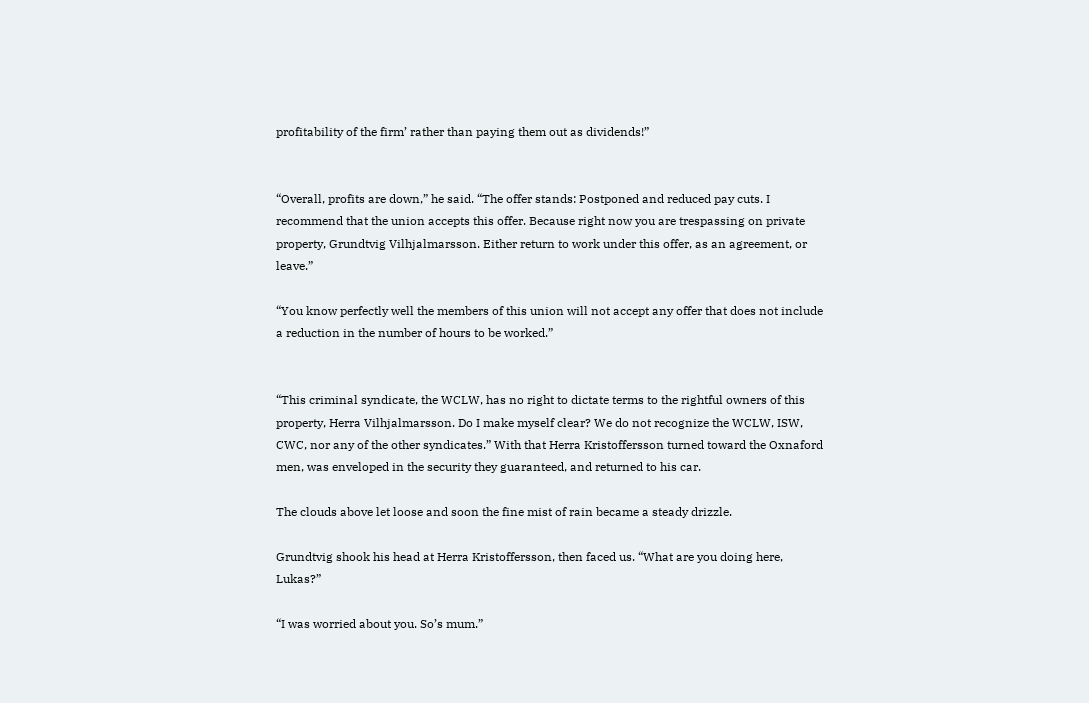profitability of the firm’ rather than paying them out as dividends!”


“Overall, profits are down,” he said. “The offer stands: Postponed and reduced pay cuts. I recommend that the union accepts this offer. Because right now you are trespassing on private property, Grundtvig Vilhjalmarsson. Either return to work under this offer, as an agreement, or leave.”

“You know perfectly well the members of this union will not accept any offer that does not include a reduction in the number of hours to be worked.”


“This criminal syndicate, the WCLW, has no right to dictate terms to the rightful owners of this property, Herra Vilhjalmarsson. Do I make myself clear? We do not recognize the WCLW, ISW, CWC, nor any of the other syndicates.” With that Herra Kristoffersson turned toward the Oxnaford men, was enveloped in the security they guaranteed, and returned to his car.

The clouds above let loose and soon the fine mist of rain became a steady drizzle.

Grundtvig shook his head at Herra Kristoffersson, then faced us. “What are you doing here, Lukas?”

“I was worried about you. So’s mum.”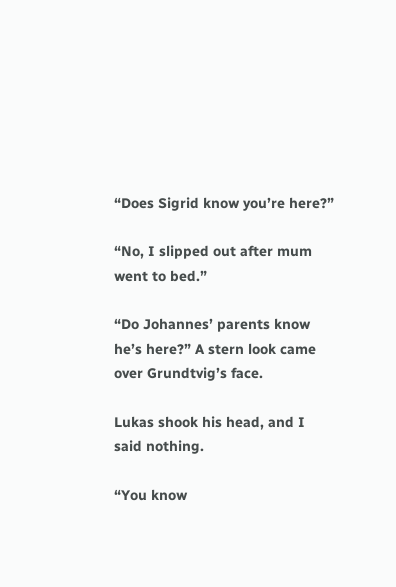“Does Sigrid know you’re here?”

“No, I slipped out after mum went to bed.”

“Do Johannes’ parents know he’s here?” A stern look came over Grundtvig’s face.

Lukas shook his head, and I said nothing.

“You know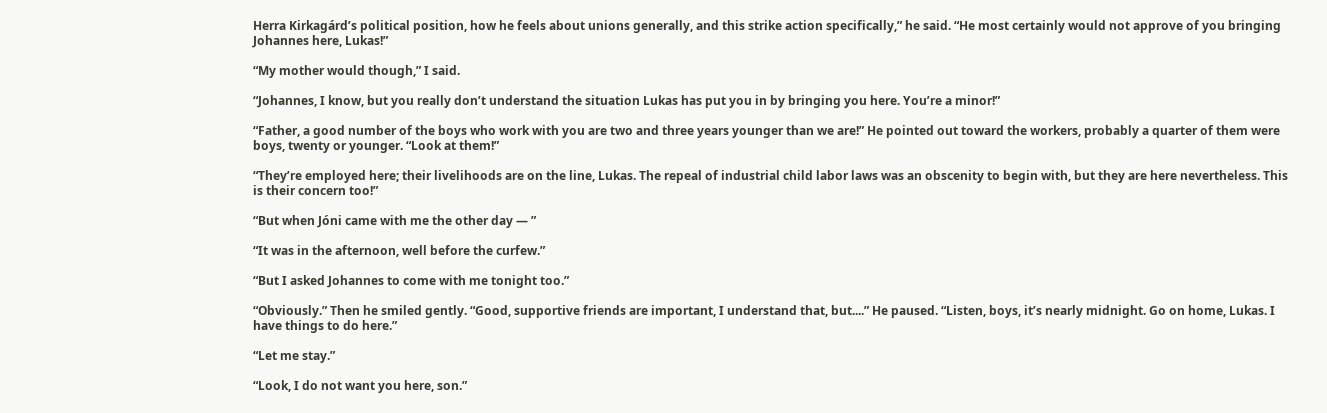Herra Kirkagárd’s political position, how he feels about unions generally, and this strike action specifically,” he said. “He most certainly would not approve of you bringing Johannes here, Lukas!”

“My mother would though,” I said.

“Johannes, I know, but you really don’t understand the situation Lukas has put you in by bringing you here. You’re a minor!”

“Father, a good number of the boys who work with you are two and three years younger than we are!” He pointed out toward the workers, probably a quarter of them were boys, twenty or younger. “Look at them!”

“They’re employed here; their livelihoods are on the line, Lukas. The repeal of industrial child labor laws was an obscenity to begin with, but they are here nevertheless. This is their concern too!”

“But when Jóni came with me the other day — ”

“It was in the afternoon, well before the curfew.”

“But I asked Johannes to come with me tonight too.”

“Obviously.” Then he smiled gently. “Good, supportive friends are important, I understand that, but....” He paused. “Listen, boys, it’s nearly midnight. Go on home, Lukas. I have things to do here.”

“Let me stay.”

“Look, I do not want you here, son.”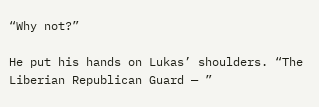“Why not?”

He put his hands on Lukas’ shoulders. “The Liberian Republican Guard — ”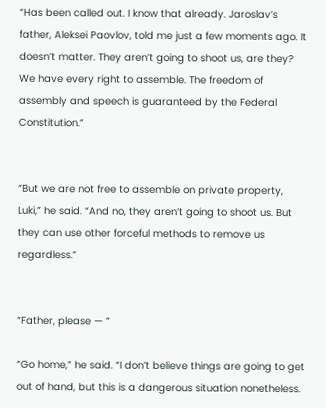“Has been called out. I know that already. Jaroslav’s father, Aleksei Paovlov, told me just a few moments ago. It doesn’t matter. They aren’t going to shoot us, are they? We have every right to assemble. The freedom of assembly and speech is guaranteed by the Federal Constitution.”


“But we are not free to assemble on private property, Luki,” he said. “And no, they aren’t going to shoot us. But they can use other forceful methods to remove us regardless.”


“Father, please — ”

“Go home,” he said. “I don’t believe things are going to get out of hand, but this is a dangerous situation nonetheless.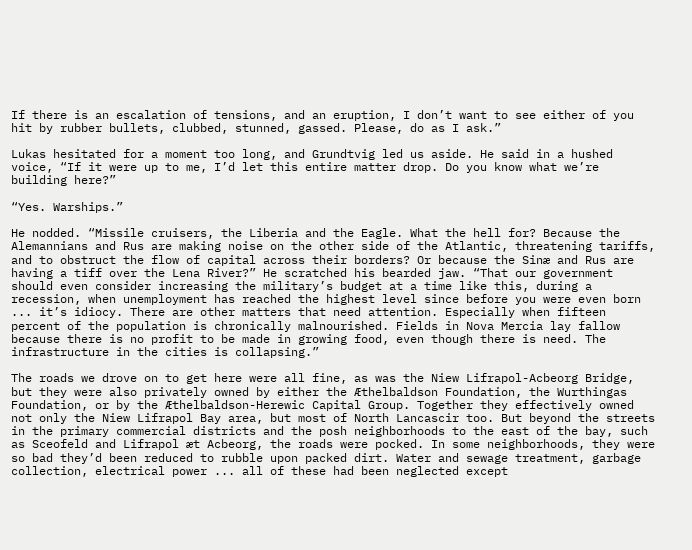If there is an escalation of tensions, and an eruption, I don’t want to see either of you hit by rubber bullets, clubbed, stunned, gassed. Please, do as I ask.”

Lukas hesitated for a moment too long, and Grundtvig led us aside. He said in a hushed voice, “If it were up to me, I’d let this entire matter drop. Do you know what we’re building here?”

“Yes. Warships.”

He nodded. “Missile cruisers, the Liberia and the Eagle. What the hell for? Because the Alemannians and Rus are making noise on the other side of the Atlantic, threatening tariffs, and to obstruct the flow of capital across their borders? Or because the Sinæ and Rus are having a tiff over the Lena River?” He scratched his bearded jaw. “That our government should even consider increasing the military’s budget at a time like this, during a recession, when unemployment has reached the highest level since before you were even born ... it’s idiocy. There are other matters that need attention. Especially when fifteen percent of the population is chronically malnourished. Fields in Nova Mercia lay fallow because there is no profit to be made in growing food, even though there is need. The infrastructure in the cities is collapsing.”

The roads we drove on to get here were all fine, as was the Niew Lifrapol-Acbeorg Bridge, but they were also privately owned by either the Æthelbaldson Foundation, the Wurthingas Foundation, or by the Æthelbaldson-Herewic Capital Group. Together they effectively owned not only the Niew Lifrapol Bay area, but most of North Lancascir too. But beyond the streets in the primary commercial districts and the posh neighborhoods to the east of the bay, such as Sceofeld and Lifrapol æt Acbeorg, the roads were pocked. In some neighborhoods, they were so bad they’d been reduced to rubble upon packed dirt. Water and sewage treatment, garbage collection, electrical power ... all of these had been neglected except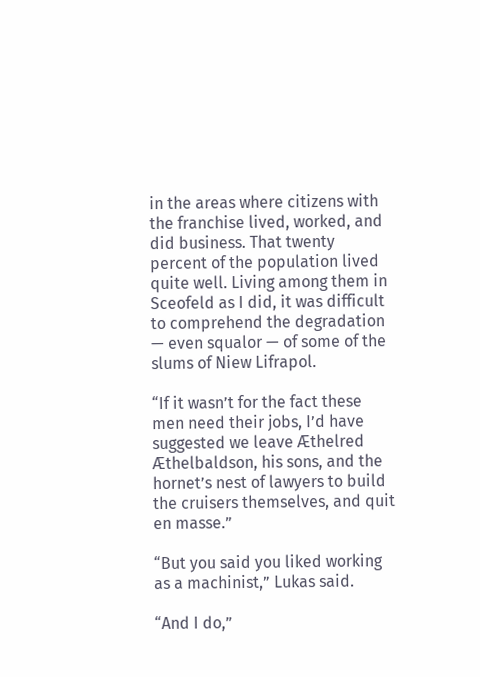in the areas where citizens with the franchise lived, worked, and did business. That twenty percent of the population lived quite well. Living among them in Sceofeld as I did, it was difficult to comprehend the degradation — even squalor — of some of the slums of Niew Lifrapol.

“If it wasn’t for the fact these men need their jobs, I’d have suggested we leave Æthelred Æthelbaldson, his sons, and the hornet’s nest of lawyers to build the cruisers themselves, and quit en masse.”

“But you said you liked working as a machinist,” Lukas said.

“And I do,”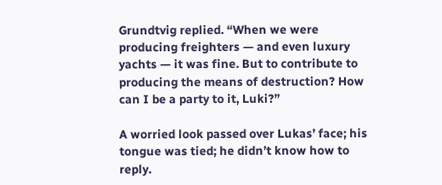Grundtvig replied. “When we were producing freighters — and even luxury yachts — it was fine. But to contribute to producing the means of destruction? How can I be a party to it, Luki?”

A worried look passed over Lukas’ face; his tongue was tied; he didn’t know how to reply.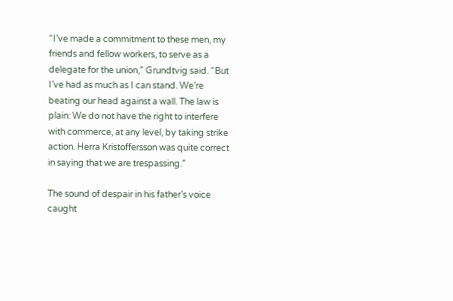“I’ve made a commitment to these men, my friends and fellow workers, to serve as a delegate for the union,” Grundtvig said. “But I’ve had as much as I can stand. We’re beating our head against a wall. The law is plain: We do not have the right to interfere with commerce, at any level, by taking strike action. Herra Kristoffersson was quite correct in saying that we are trespassing.”

The sound of despair in his father’s voice caught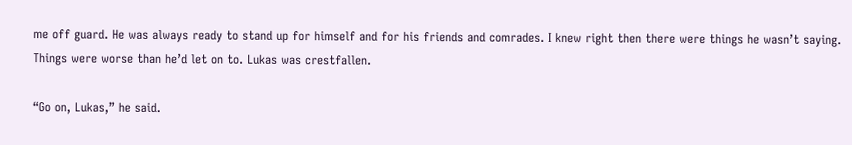me off guard. He was always ready to stand up for himself and for his friends and comrades. I knew right then there were things he wasn’t saying. Things were worse than he’d let on to. Lukas was crestfallen.

“Go on, Lukas,” he said.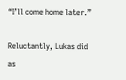“I’ll come home later.”

Reluctantly, Lukas did as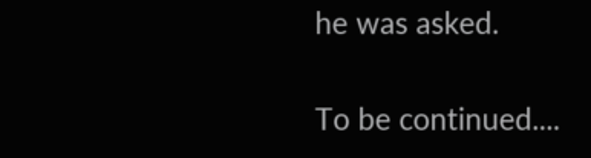he was asked.

To be continued....